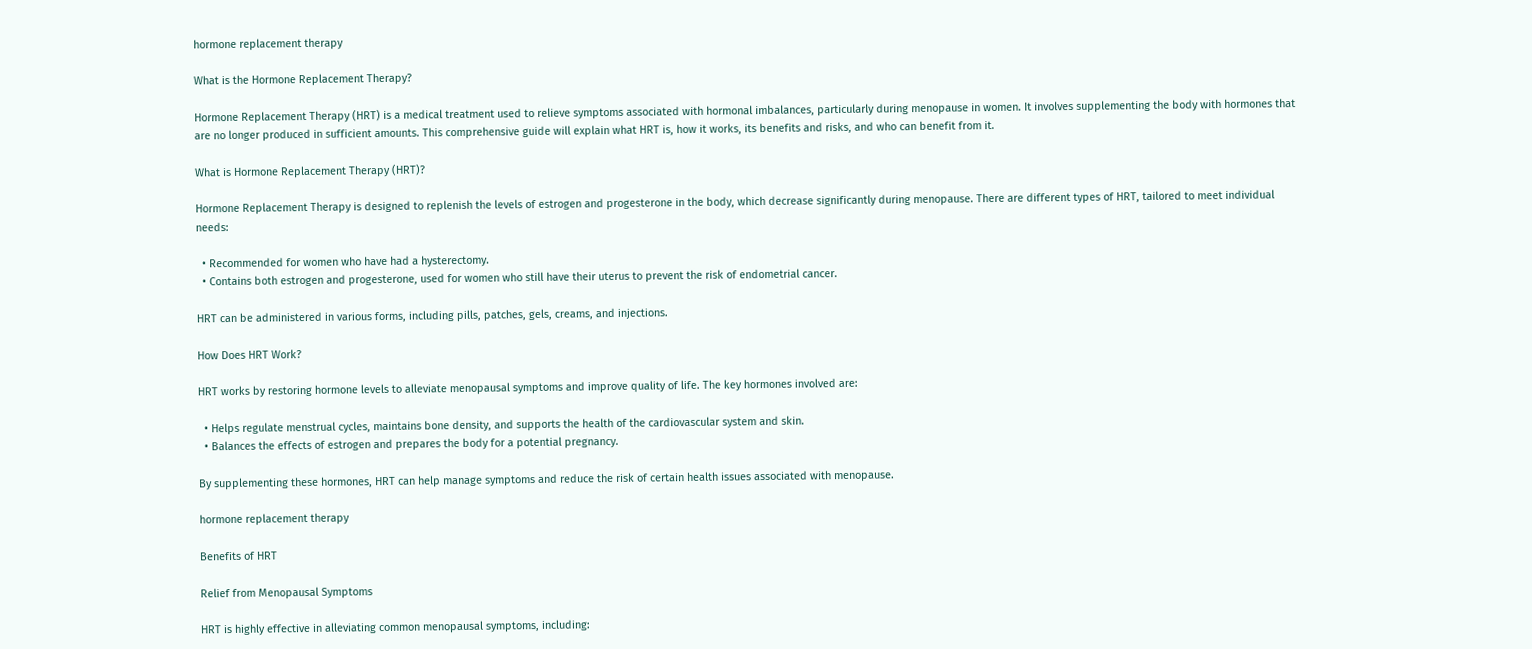hormone replacement therapy

What is the Hormone Replacement Therapy?

Hormone Replacement Therapy (HRT) is a medical treatment used to relieve symptoms associated with hormonal imbalances, particularly during menopause in women. It involves supplementing the body with hormones that are no longer produced in sufficient amounts. This comprehensive guide will explain what HRT is, how it works, its benefits and risks, and who can benefit from it.

What is Hormone Replacement Therapy (HRT)?

Hormone Replacement Therapy is designed to replenish the levels of estrogen and progesterone in the body, which decrease significantly during menopause. There are different types of HRT, tailored to meet individual needs:

  • Recommended for women who have had a hysterectomy.
  • Contains both estrogen and progesterone, used for women who still have their uterus to prevent the risk of endometrial cancer.

HRT can be administered in various forms, including pills, patches, gels, creams, and injections.

How Does HRT Work?

HRT works by restoring hormone levels to alleviate menopausal symptoms and improve quality of life. The key hormones involved are:

  • Helps regulate menstrual cycles, maintains bone density, and supports the health of the cardiovascular system and skin.
  • Balances the effects of estrogen and prepares the body for a potential pregnancy.

By supplementing these hormones, HRT can help manage symptoms and reduce the risk of certain health issues associated with menopause.

hormone replacement therapy

Benefits of HRT

Relief from Menopausal Symptoms

HRT is highly effective in alleviating common menopausal symptoms, including: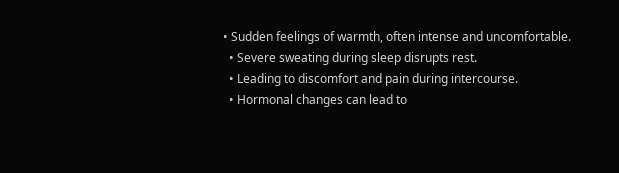• Sudden feelings of warmth, often intense and uncomfortable.
  • Severe sweating during sleep disrupts rest.
  • Leading to discomfort and pain during intercourse.
  • Hormonal changes can lead to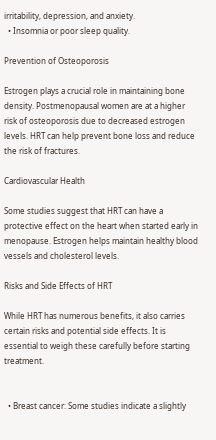irritability, depression, and anxiety.
  • Insomnia or poor sleep quality.

Prevention of Osteoporosis

Estrogen plays a crucial role in maintaining bone density. Postmenopausal women are at a higher risk of osteoporosis due to decreased estrogen levels. HRT can help prevent bone loss and reduce the risk of fractures.

Cardiovascular Health

Some studies suggest that HRT can have a protective effect on the heart when started early in menopause. Estrogen helps maintain healthy blood vessels and cholesterol levels.

Risks and Side Effects of HRT

While HRT has numerous benefits, it also carries certain risks and potential side effects. It is essential to weigh these carefully before starting treatment.


  • Breast cancer: Some studies indicate a slightly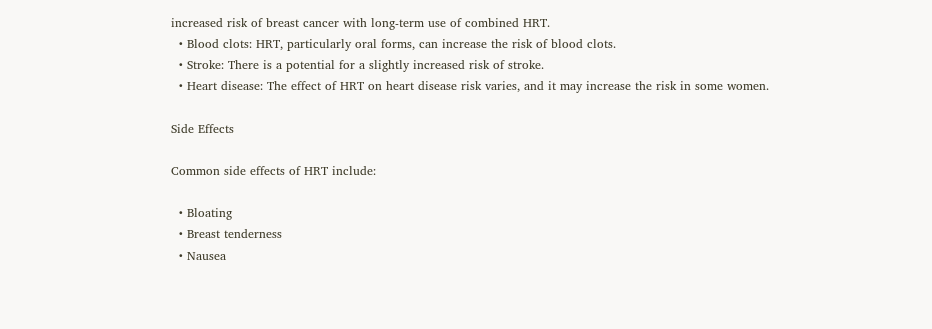increased risk of breast cancer with long-term use of combined HRT.
  • Blood clots: HRT, particularly oral forms, can increase the risk of blood clots.
  • Stroke: There is a potential for a slightly increased risk of stroke.
  • Heart disease: The effect of HRT on heart disease risk varies, and it may increase the risk in some women.

Side Effects

Common side effects of HRT include:

  • Bloating
  • Breast tenderness
  • Nausea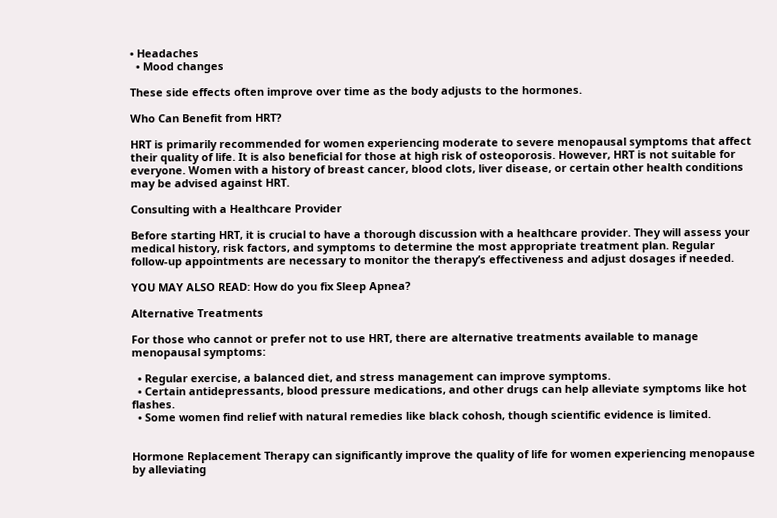• Headaches
  • Mood changes

These side effects often improve over time as the body adjusts to the hormones.

Who Can Benefit from HRT?

HRT is primarily recommended for women experiencing moderate to severe menopausal symptoms that affect their quality of life. It is also beneficial for those at high risk of osteoporosis. However, HRT is not suitable for everyone. Women with a history of breast cancer, blood clots, liver disease, or certain other health conditions may be advised against HRT.

Consulting with a Healthcare Provider

Before starting HRT, it is crucial to have a thorough discussion with a healthcare provider. They will assess your medical history, risk factors, and symptoms to determine the most appropriate treatment plan. Regular follow-up appointments are necessary to monitor the therapy’s effectiveness and adjust dosages if needed.

YOU MAY ALSO READ: How do you fix Sleep Apnea?

Alternative Treatments

For those who cannot or prefer not to use HRT, there are alternative treatments available to manage menopausal symptoms:

  • Regular exercise, a balanced diet, and stress management can improve symptoms.
  • Certain antidepressants, blood pressure medications, and other drugs can help alleviate symptoms like hot flashes.
  • Some women find relief with natural remedies like black cohosh, though scientific evidence is limited.


Hormone Replacement Therapy can significantly improve the quality of life for women experiencing menopause by alleviating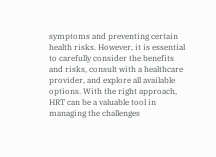symptoms and preventing certain health risks. However, it is essential to carefully consider the benefits and risks, consult with a healthcare provider, and explore all available options. With the right approach, HRT can be a valuable tool in managing the challenges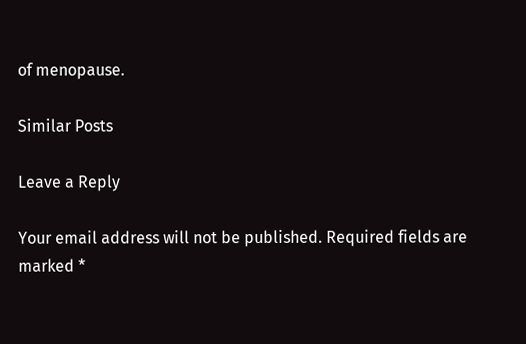of menopause.

Similar Posts

Leave a Reply

Your email address will not be published. Required fields are marked *